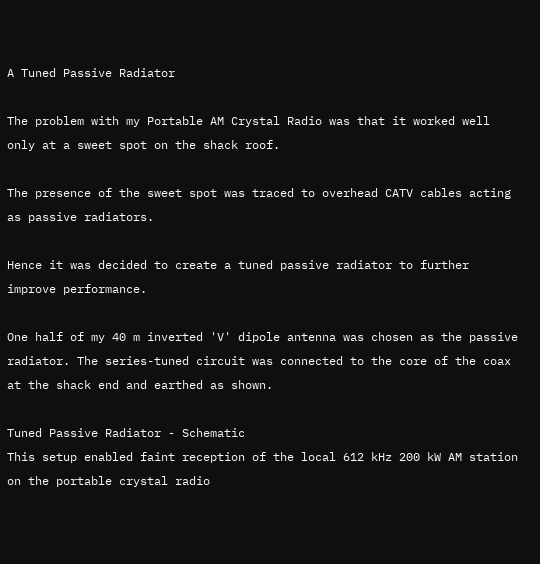A Tuned Passive Radiator

The problem with my Portable AM Crystal Radio was that it worked well only at a sweet spot on the shack roof.

The presence of the sweet spot was traced to overhead CATV cables acting as passive radiators.

Hence it was decided to create a tuned passive radiator to further improve performance.

One half of my 40 m inverted 'V' dipole antenna was chosen as the passive radiator. The series-tuned circuit was connected to the core of the coax at the shack end and earthed as shown.

Tuned Passive Radiator - Schematic
This setup enabled faint reception of the local 612 kHz 200 kW AM station on the portable crystal radio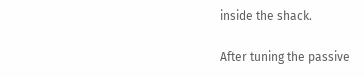inside the shack.

After tuning the passive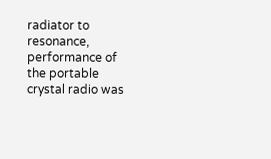radiator to resonance, performance of the portable crystal radio was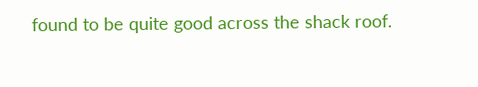found to be quite good across the shack roof.